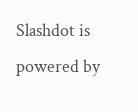Slashdot is powered by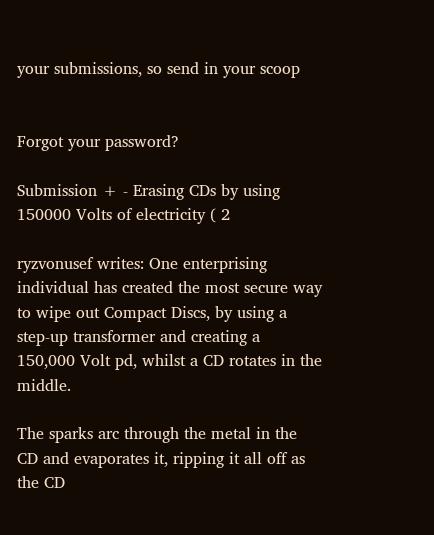your submissions, so send in your scoop


Forgot your password?

Submission + - Erasing CDs by using 150000 Volts of electricity ( 2

ryzvonusef writes: One enterprising individual has created the most secure way to wipe out Compact Discs, by using a step-up transformer and creating a 150,000 Volt pd, whilst a CD rotates in the middle.

The sparks arc through the metal in the CD and evaporates it, ripping it all off as the CD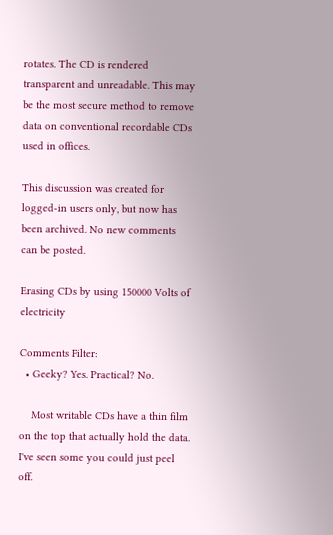rotates. The CD is rendered transparent and unreadable. This may be the most secure method to remove data on conventional recordable CDs used in offices.

This discussion was created for logged-in users only, but now has been archived. No new comments can be posted.

Erasing CDs by using 150000 Volts of electricity

Comments Filter:
  • Geeky? Yes. Practical? No.

    Most writable CDs have a thin film on the top that actually hold the data. I've seen some you could just peel off.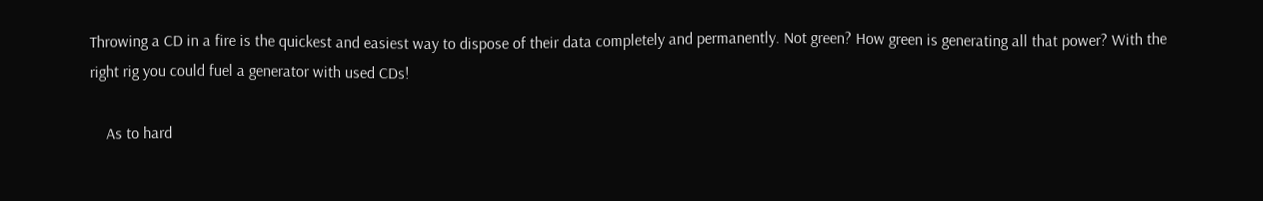Throwing a CD in a fire is the quickest and easiest way to dispose of their data completely and permanently. Not green? How green is generating all that power? With the right rig you could fuel a generator with used CDs!

    As to hard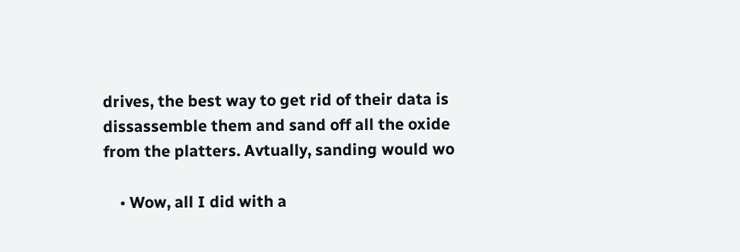drives, the best way to get rid of their data is dissassemble them and sand off all the oxide from the platters. Avtually, sanding would wo

    • Wow, all I did with a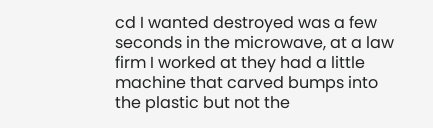cd I wanted destroyed was a few seconds in the microwave, at a law firm I worked at they had a little machine that carved bumps into the plastic but not the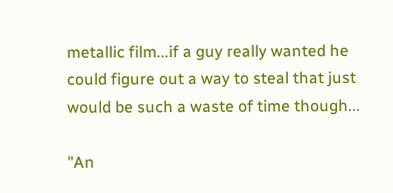metallic film...if a guy really wanted he could figure out a way to steal that just would be such a waste of time though...

"An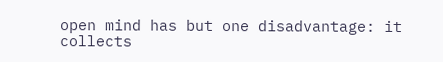open mind has but one disadvantage: it collects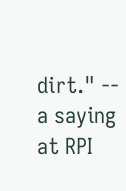dirt." -- a saying at RPI